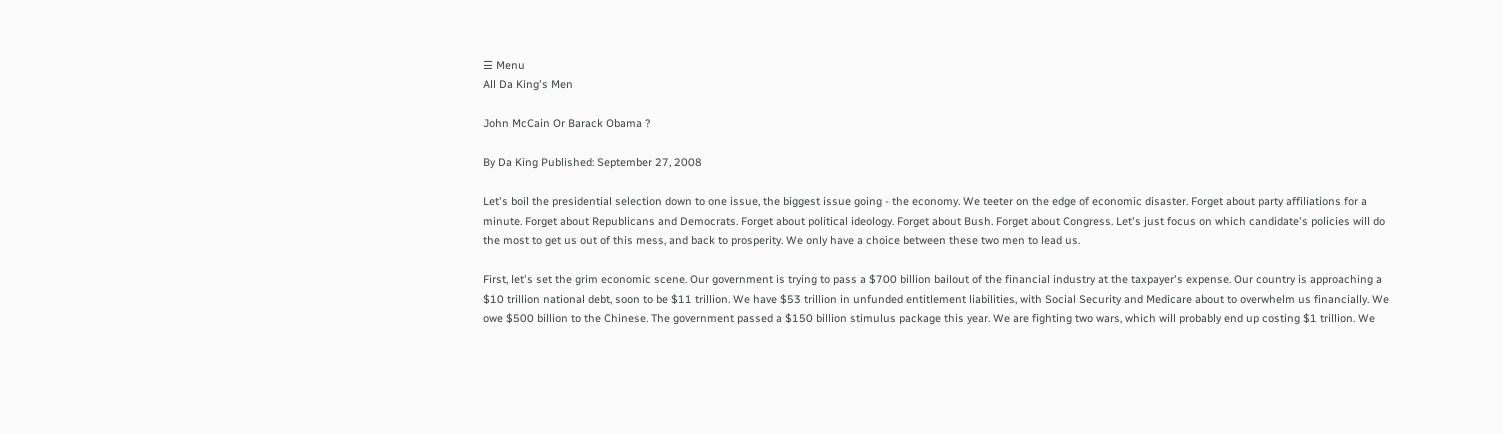☰ Menu
All Da King's Men

John McCain Or Barack Obama ?

By Da King Published: September 27, 2008

Let's boil the presidential selection down to one issue, the biggest issue going - the economy. We teeter on the edge of economic disaster. Forget about party affiliations for a minute. Forget about Republicans and Democrats. Forget about political ideology. Forget about Bush. Forget about Congress. Let's just focus on which candidate's policies will do the most to get us out of this mess, and back to prosperity. We only have a choice between these two men to lead us.

First, let's set the grim economic scene. Our government is trying to pass a $700 billion bailout of the financial industry at the taxpayer's expense. Our country is approaching a $10 trillion national debt, soon to be $11 trillion. We have $53 trillion in unfunded entitlement liabilities, with Social Security and Medicare about to overwhelm us financially. We owe $500 billion to the Chinese. The government passed a $150 billion stimulus package this year. We are fighting two wars, which will probably end up costing $1 trillion. We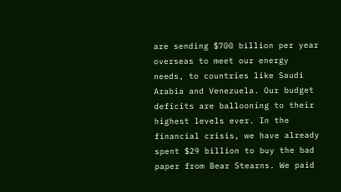are sending $700 billion per year overseas to meet our energy needs, to countries like Saudi Arabia and Venezuela. Our budget deficits are ballooning to their highest levels ever. In the financial crisis, we have already spent $29 billion to buy the bad paper from Bear Stearns. We paid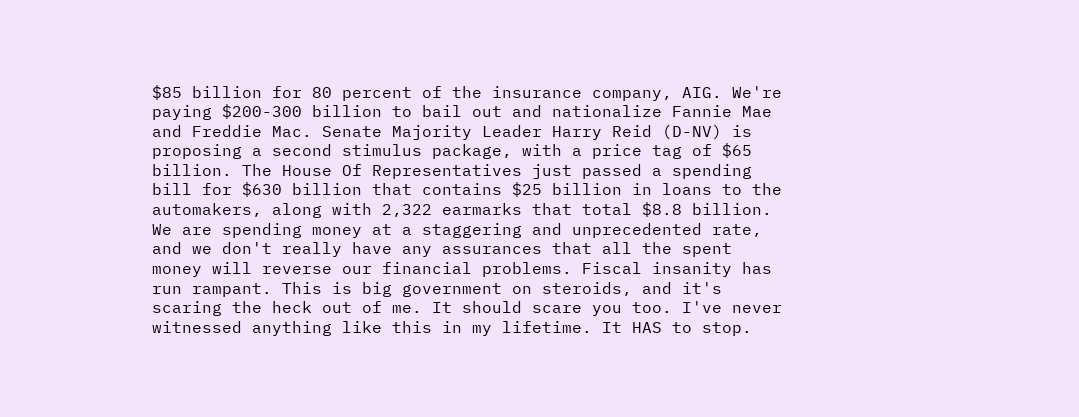$85 billion for 80 percent of the insurance company, AIG. We're paying $200-300 billion to bail out and nationalize Fannie Mae and Freddie Mac. Senate Majority Leader Harry Reid (D-NV) is proposing a second stimulus package, with a price tag of $65 billion. The House Of Representatives just passed a spending bill for $630 billion that contains $25 billion in loans to the automakers, along with 2,322 earmarks that total $8.8 billion. We are spending money at a staggering and unprecedented rate, and we don't really have any assurances that all the spent money will reverse our financial problems. Fiscal insanity has run rampant. This is big government on steroids, and it's scaring the heck out of me. It should scare you too. I've never witnessed anything like this in my lifetime. It HAS to stop.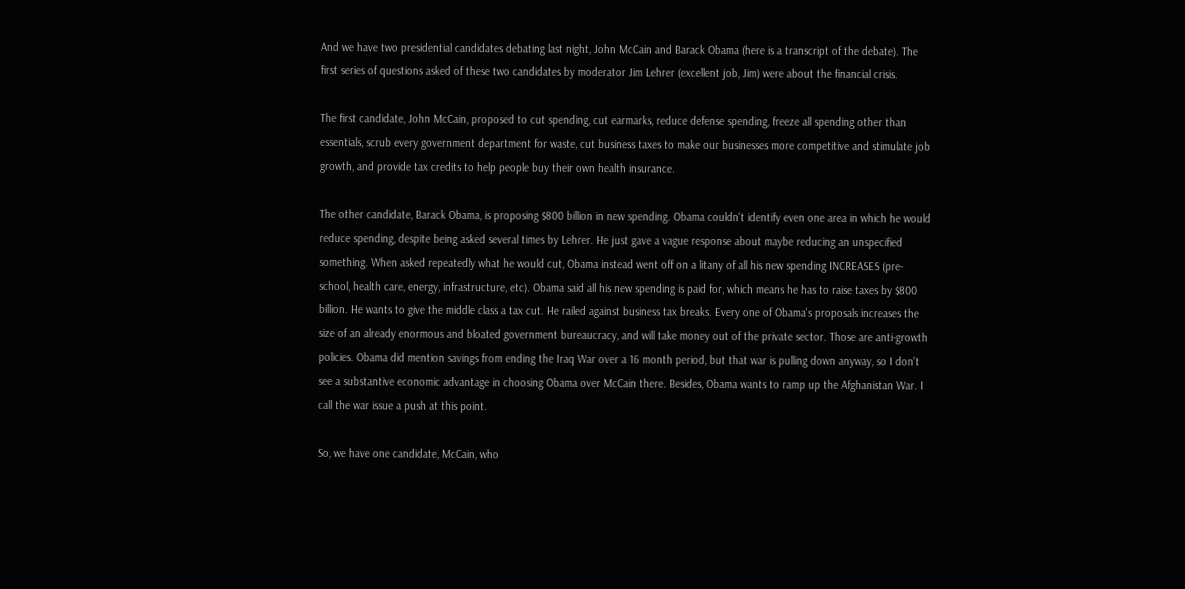And we have two presidential candidates debating last night, John McCain and Barack Obama (here is a transcript of the debate). The first series of questions asked of these two candidates by moderator Jim Lehrer (excellent job, Jim) were about the financial crisis.

The first candidate, John McCain, proposed to cut spending, cut earmarks, reduce defense spending, freeze all spending other than essentials, scrub every government department for waste, cut business taxes to make our businesses more competitive and stimulate job growth, and provide tax credits to help people buy their own health insurance.

The other candidate, Barack Obama, is proposing $800 billion in new spending. Obama couldn't identify even one area in which he would reduce spending, despite being asked several times by Lehrer. He just gave a vague response about maybe reducing an unspecified something. When asked repeatedly what he would cut, Obama instead went off on a litany of all his new spending INCREASES (pre-school, health care, energy, infrastructure, etc). Obama said all his new spending is paid for, which means he has to raise taxes by $800 billion. He wants to give the middle class a tax cut. He railed against business tax breaks. Every one of Obama's proposals increases the size of an already enormous and bloated government bureaucracy, and will take money out of the private sector. Those are anti-growth policies. Obama did mention savings from ending the Iraq War over a 16 month period, but that war is pulling down anyway, so I don't see a substantive economic advantage in choosing Obama over McCain there. Besides, Obama wants to ramp up the Afghanistan War. I call the war issue a push at this point.

So, we have one candidate, McCain, who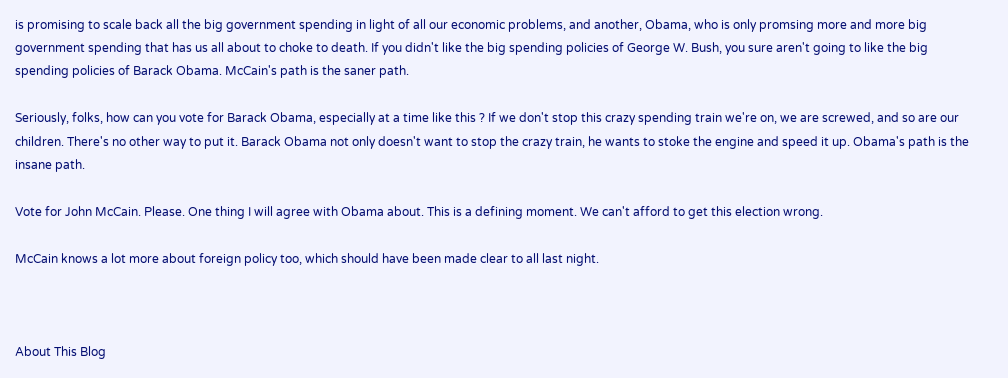is promising to scale back all the big government spending in light of all our economic problems, and another, Obama, who is only promsing more and more big government spending that has us all about to choke to death. If you didn't like the big spending policies of George W. Bush, you sure aren't going to like the big spending policies of Barack Obama. McCain's path is the saner path.

Seriously, folks, how can you vote for Barack Obama, especially at a time like this ? If we don't stop this crazy spending train we're on, we are screwed, and so are our children. There's no other way to put it. Barack Obama not only doesn't want to stop the crazy train, he wants to stoke the engine and speed it up. Obama's path is the insane path.

Vote for John McCain. Please. One thing I will agree with Obama about. This is a defining moment. We can't afford to get this election wrong.

McCain knows a lot more about foreign policy too, which should have been made clear to all last night.



About This Blog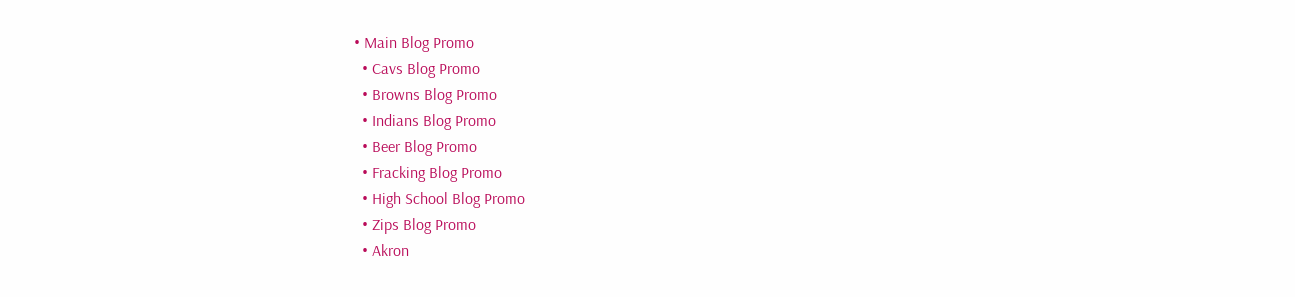• Main Blog Promo
  • Cavs Blog Promo
  • Browns Blog Promo
  • Indians Blog Promo
  • Beer Blog Promo
  • Fracking Blog Promo
  • High School Blog Promo
  • Zips Blog Promo
  • Akron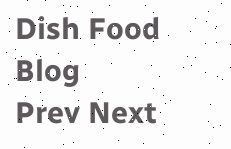Dish Food Blog
Prev Next